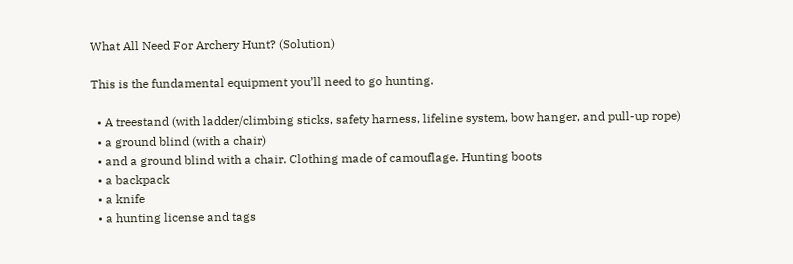What All Need For Archery Hunt? (Solution)

This is the fundamental equipment you’ll need to go hunting.

  • A treestand (with ladder/climbing sticks, safety harness, lifeline system, bow hanger, and pull-up rope)
  • a ground blind (with a chair)
  • and a ground blind with a chair. Clothing made of camouflage. Hunting boots
  • a backpack
  • a knife
  • a hunting license and tags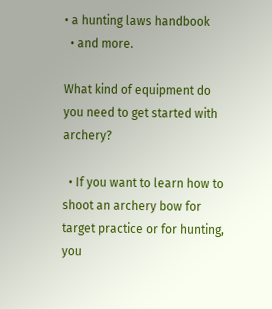• a hunting laws handbook
  • and more.

What kind of equipment do you need to get started with archery?

  • If you want to learn how to shoot an archery bow for target practice or for hunting, you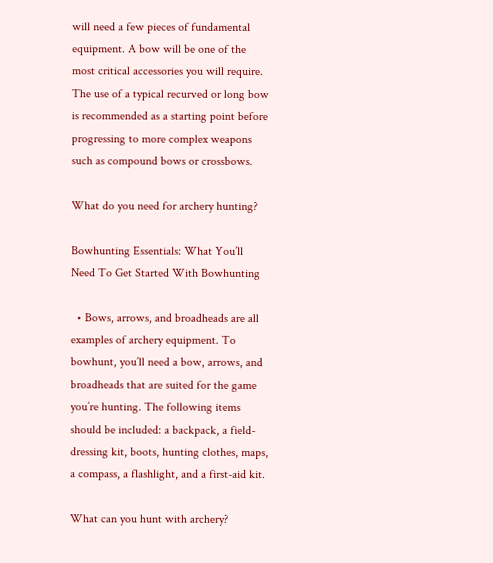will need a few pieces of fundamental equipment. A bow will be one of the most critical accessories you will require. The use of a typical recurved or long bow is recommended as a starting point before progressing to more complex weapons such as compound bows or crossbows.

What do you need for archery hunting?

Bowhunting Essentials: What You’ll Need To Get Started With Bowhunting

  • Bows, arrows, and broadheads are all examples of archery equipment. To bowhunt, you’ll need a bow, arrows, and broadheads that are suited for the game you’re hunting. The following items should be included: a backpack, a field-dressing kit, boots, hunting clothes, maps, a compass, a flashlight, and a first-aid kit.

What can you hunt with archery?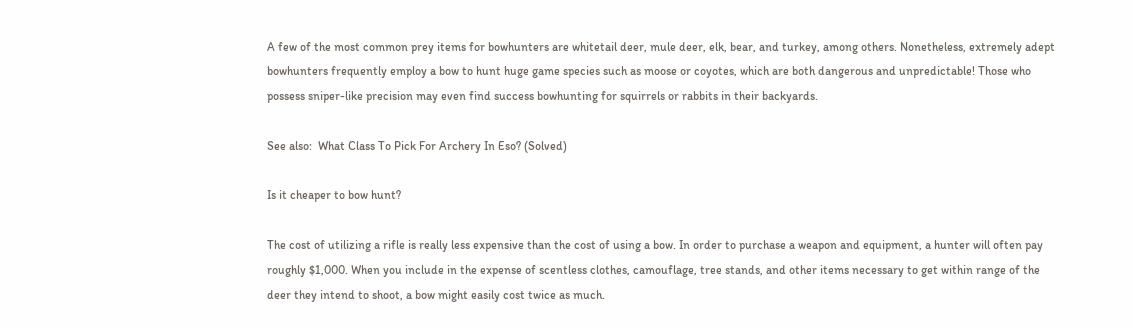A few of the most common prey items for bowhunters are whitetail deer, mule deer, elk, bear, and turkey, among others. Nonetheless, extremely adept bowhunters frequently employ a bow to hunt huge game species such as moose or coyotes, which are both dangerous and unpredictable! Those who possess sniper-like precision may even find success bowhunting for squirrels or rabbits in their backyards.

See also:  What Class To Pick For Archery In Eso? (Solved)

Is it cheaper to bow hunt?

The cost of utilizing a rifle is really less expensive than the cost of using a bow. In order to purchase a weapon and equipment, a hunter will often pay roughly $1,000. When you include in the expense of scentless clothes, camouflage, tree stands, and other items necessary to get within range of the deer they intend to shoot, a bow might easily cost twice as much.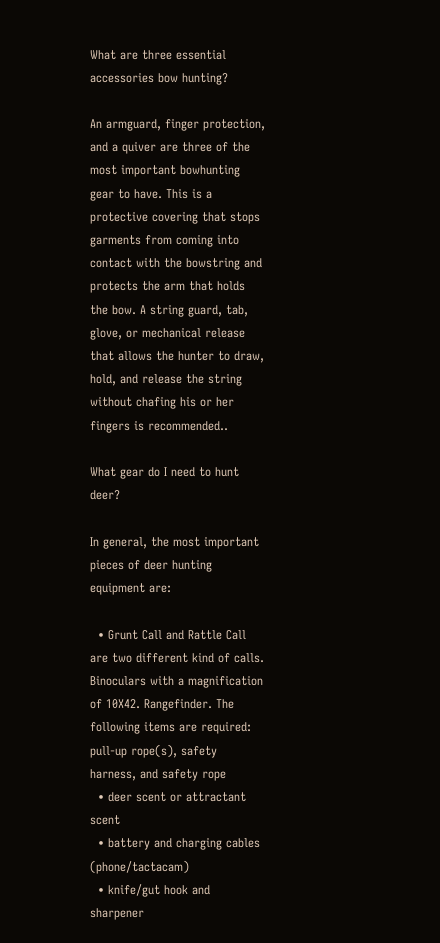What are three essential accessories bow hunting?

An armguard, finger protection, and a quiver are three of the most important bowhunting gear to have. This is a protective covering that stops garments from coming into contact with the bowstring and protects the arm that holds the bow. A string guard, tab, glove, or mechanical release that allows the hunter to draw, hold, and release the string without chafing his or her fingers is recommended..

What gear do I need to hunt deer?

In general, the most important pieces of deer hunting equipment are:

  • Grunt Call and Rattle Call are two different kind of calls. Binoculars with a magnification of 10X42. Rangefinder. The following items are required: pull-up rope(s), safety harness, and safety rope
  • deer scent or attractant scent
  • battery and charging cables (phone/tactacam)
  • knife/gut hook and sharpener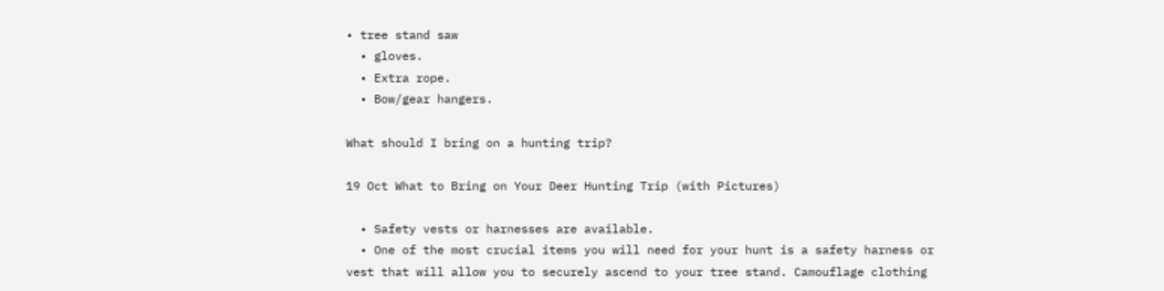• tree stand saw
  • gloves.
  • Extra rope.
  • Bow/gear hangers.

What should I bring on a hunting trip?

19 Oct What to Bring on Your Deer Hunting Trip (with Pictures)

  • Safety vests or harnesses are available.
  • One of the most crucial items you will need for your hunt is a safety harness or vest that will allow you to securely ascend to your tree stand. Camouflage clothing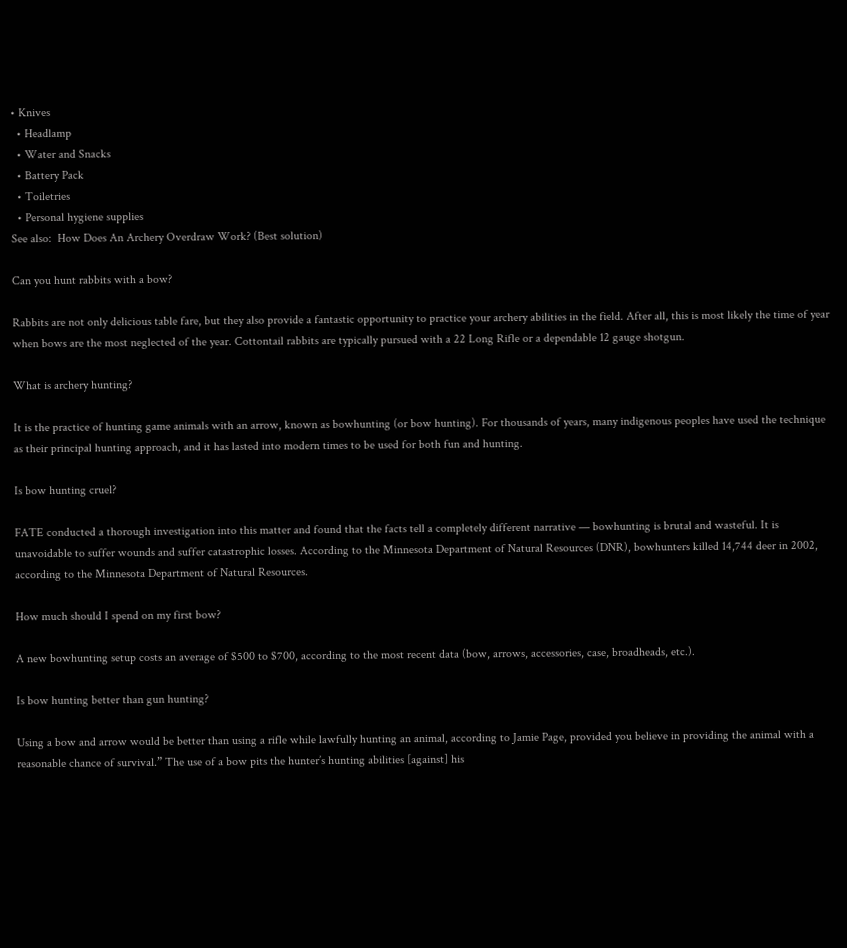• Knives
  • Headlamp
  • Water and Snacks
  • Battery Pack
  • Toiletries
  • Personal hygiene supplies
See also:  How Does An Archery Overdraw Work? (Best solution)

Can you hunt rabbits with a bow?

Rabbits are not only delicious table fare, but they also provide a fantastic opportunity to practice your archery abilities in the field. After all, this is most likely the time of year when bows are the most neglected of the year. Cottontail rabbits are typically pursued with a 22 Long Rifle or a dependable 12 gauge shotgun.

What is archery hunting?

It is the practice of hunting game animals with an arrow, known as bowhunting (or bow hunting). For thousands of years, many indigenous peoples have used the technique as their principal hunting approach, and it has lasted into modern times to be used for both fun and hunting.

Is bow hunting cruel?

FATE conducted a thorough investigation into this matter and found that the facts tell a completely different narrative — bowhunting is brutal and wasteful. It is unavoidable to suffer wounds and suffer catastrophic losses. According to the Minnesota Department of Natural Resources (DNR), bowhunters killed 14,744 deer in 2002, according to the Minnesota Department of Natural Resources.

How much should I spend on my first bow?

A new bowhunting setup costs an average of $500 to $700, according to the most recent data (bow, arrows, accessories, case, broadheads, etc.).

Is bow hunting better than gun hunting?

Using a bow and arrow would be better than using a rifle while lawfully hunting an animal, according to Jamie Page, provided you believe in providing the animal with a reasonable chance of survival.” The use of a bow pits the hunter’s hunting abilities [against] his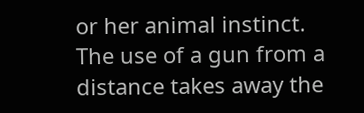or her animal instinct. The use of a gun from a distance takes away the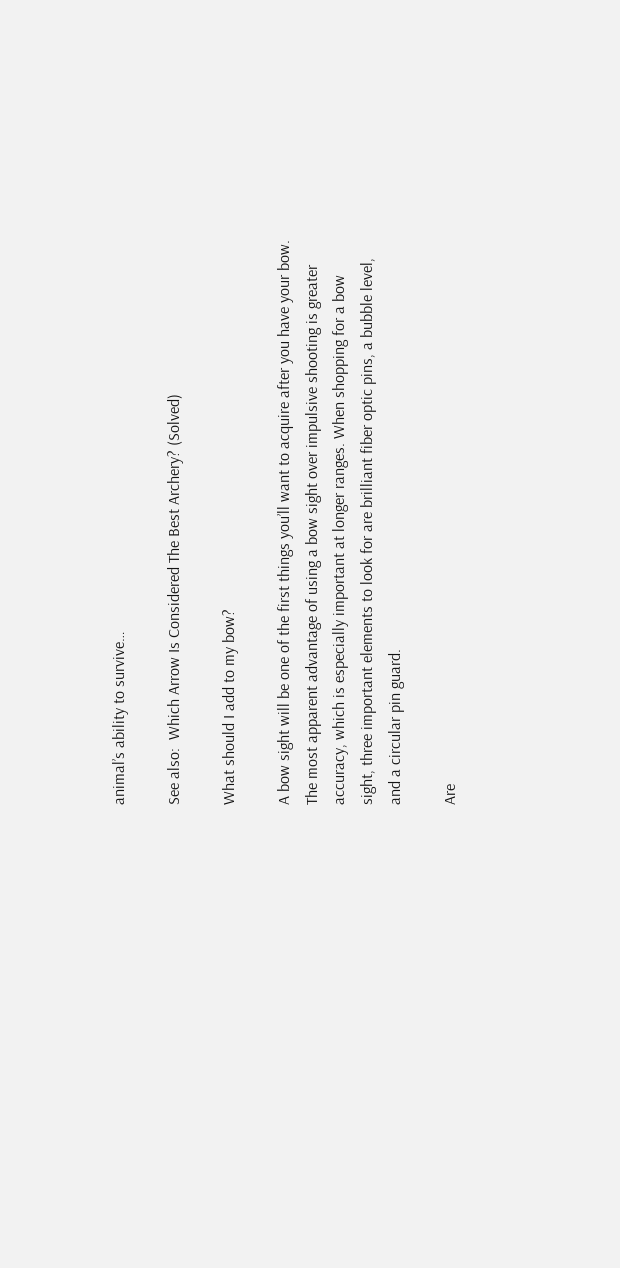animal’s ability to survive…

See also:  Which Arrow Is Considered The Best Archery? (Solved)

What should I add to my bow?

A bow sight will be one of the first things you’ll want to acquire after you have your bow. The most apparent advantage of using a bow sight over impulsive shooting is greater accuracy, which is especially important at longer ranges. When shopping for a bow sight, three important elements to look for are brilliant fiber optic pins, a bubble level, and a circular pin guard.

Are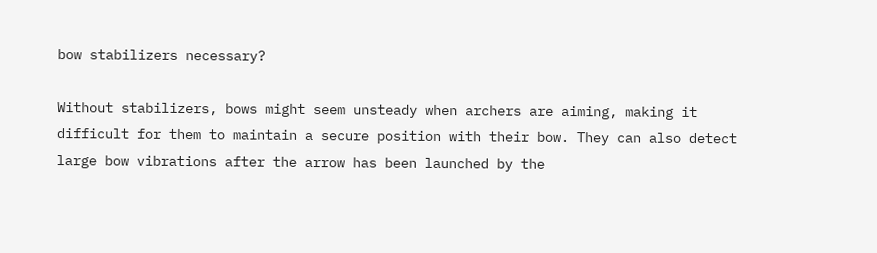bow stabilizers necessary?

Without stabilizers, bows might seem unsteady when archers are aiming, making it difficult for them to maintain a secure position with their bow. They can also detect large bow vibrations after the arrow has been launched by the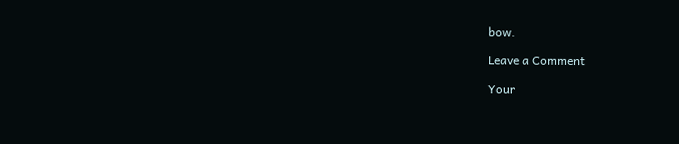bow.

Leave a Comment

Your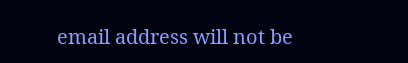email address will not be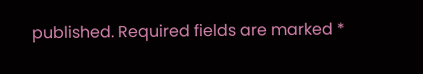published. Required fields are marked *